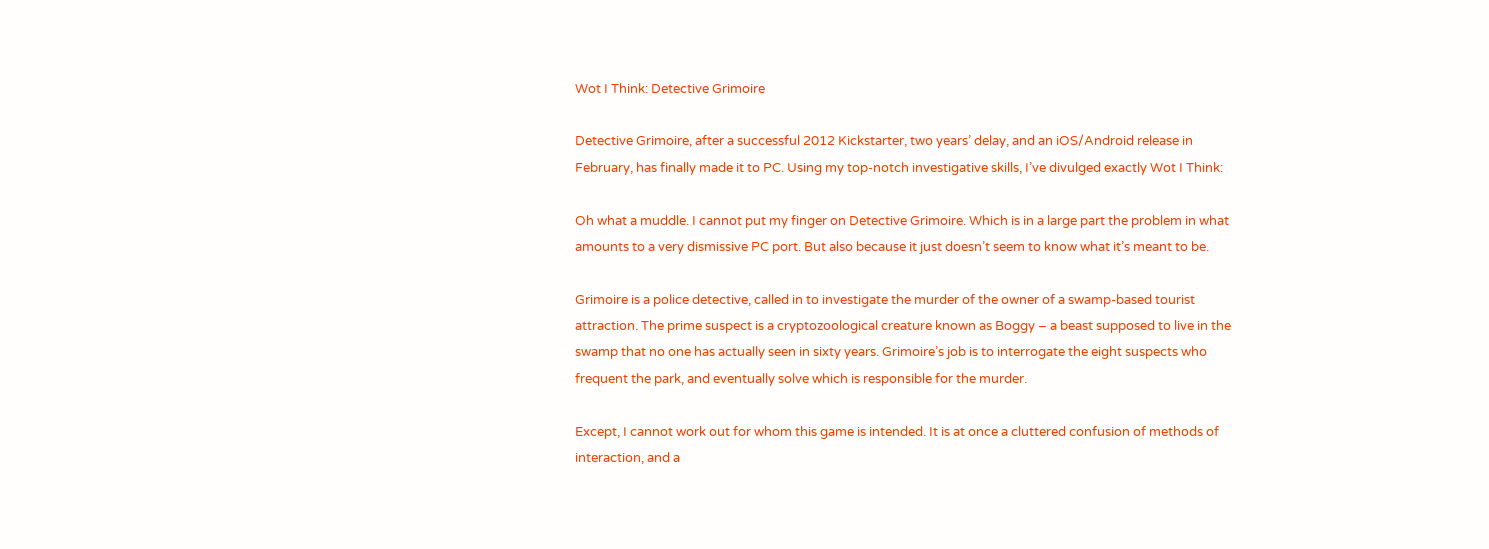Wot I Think: Detective Grimoire

Detective Grimoire, after a successful 2012 Kickstarter, two years’ delay, and an iOS/Android release in February, has finally made it to PC. Using my top-notch investigative skills, I’ve divulged exactly Wot I Think:

Oh what a muddle. I cannot put my finger on Detective Grimoire. Which is in a large part the problem in what amounts to a very dismissive PC port. But also because it just doesn’t seem to know what it’s meant to be.

Grimoire is a police detective, called in to investigate the murder of the owner of a swamp-based tourist attraction. The prime suspect is a cryptozoological creature known as Boggy – a beast supposed to live in the swamp that no one has actually seen in sixty years. Grimoire’s job is to interrogate the eight suspects who frequent the park, and eventually solve which is responsible for the murder.

Except, I cannot work out for whom this game is intended. It is at once a cluttered confusion of methods of interaction, and a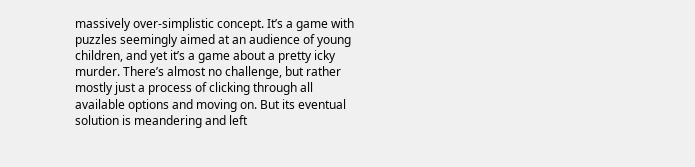massively over-simplistic concept. It’s a game with puzzles seemingly aimed at an audience of young children, and yet it’s a game about a pretty icky murder. There’s almost no challenge, but rather mostly just a process of clicking through all available options and moving on. But its eventual solution is meandering and left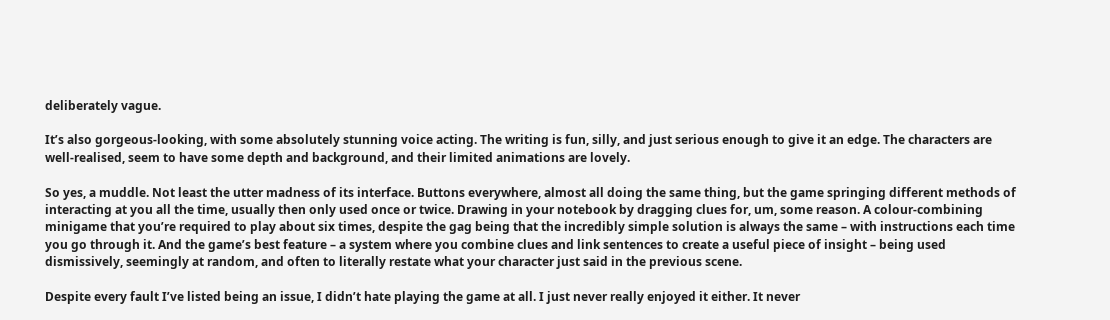deliberately vague.

It’s also gorgeous-looking, with some absolutely stunning voice acting. The writing is fun, silly, and just serious enough to give it an edge. The characters are well-realised, seem to have some depth and background, and their limited animations are lovely.

So yes, a muddle. Not least the utter madness of its interface. Buttons everywhere, almost all doing the same thing, but the game springing different methods of interacting at you all the time, usually then only used once or twice. Drawing in your notebook by dragging clues for, um, some reason. A colour-combining minigame that you’re required to play about six times, despite the gag being that the incredibly simple solution is always the same – with instructions each time you go through it. And the game’s best feature – a system where you combine clues and link sentences to create a useful piece of insight – being used dismissively, seemingly at random, and often to literally restate what your character just said in the previous scene.

Despite every fault I’ve listed being an issue, I didn’t hate playing the game at all. I just never really enjoyed it either. It never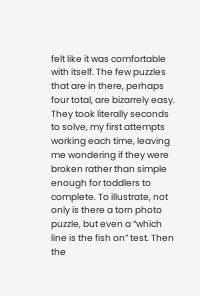felt like it was comfortable with itself. The few puzzles that are in there, perhaps four total, are bizarrely easy. They took literally seconds to solve, my first attempts working each time, leaving me wondering if they were broken rather than simple enough for toddlers to complete. To illustrate, not only is there a torn photo puzzle, but even a “which line is the fish on” test. Then the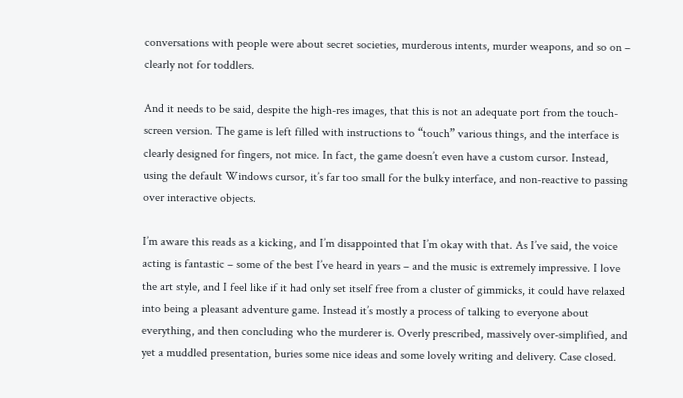conversations with people were about secret societies, murderous intents, murder weapons, and so on – clearly not for toddlers.

And it needs to be said, despite the high-res images, that this is not an adequate port from the touch-screen version. The game is left filled with instructions to “touch” various things, and the interface is clearly designed for fingers, not mice. In fact, the game doesn’t even have a custom cursor. Instead, using the default Windows cursor, it’s far too small for the bulky interface, and non-reactive to passing over interactive objects.

I’m aware this reads as a kicking, and I’m disappointed that I’m okay with that. As I’ve said, the voice acting is fantastic – some of the best I’ve heard in years – and the music is extremely impressive. I love the art style, and I feel like if it had only set itself free from a cluster of gimmicks, it could have relaxed into being a pleasant adventure game. Instead it’s mostly a process of talking to everyone about everything, and then concluding who the murderer is. Overly prescribed, massively over-simplified, and yet a muddled presentation, buries some nice ideas and some lovely writing and delivery. Case closed.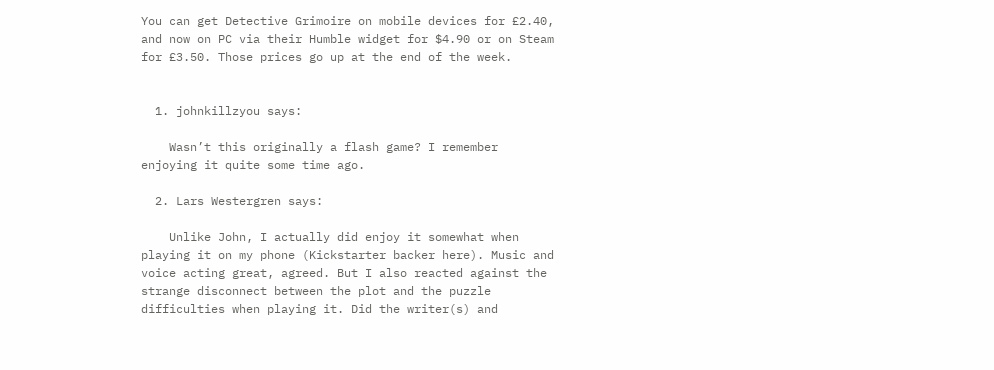You can get Detective Grimoire on mobile devices for £2.40, and now on PC via their Humble widget for $4.90 or on Steam for £3.50. Those prices go up at the end of the week.


  1. johnkillzyou says:

    Wasn’t this originally a flash game? I remember enjoying it quite some time ago.

  2. Lars Westergren says:

    Unlike John, I actually did enjoy it somewhat when playing it on my phone (Kickstarter backer here). Music and voice acting great, agreed. But I also reacted against the strange disconnect between the plot and the puzzle difficulties when playing it. Did the writer(s) and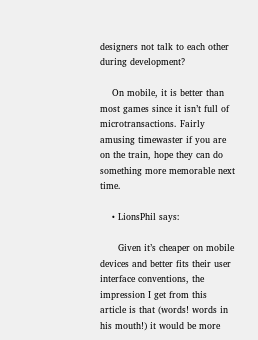designers not talk to each other during development?

    On mobile, it is better than most games since it isn’t full of microtransactions. Fairly amusing timewaster if you are on the train, hope they can do something more memorable next time.

    • LionsPhil says:

      Given it’s cheaper on mobile devices and better fits their user interface conventions, the impression I get from this article is that (words! words in his mouth!) it would be more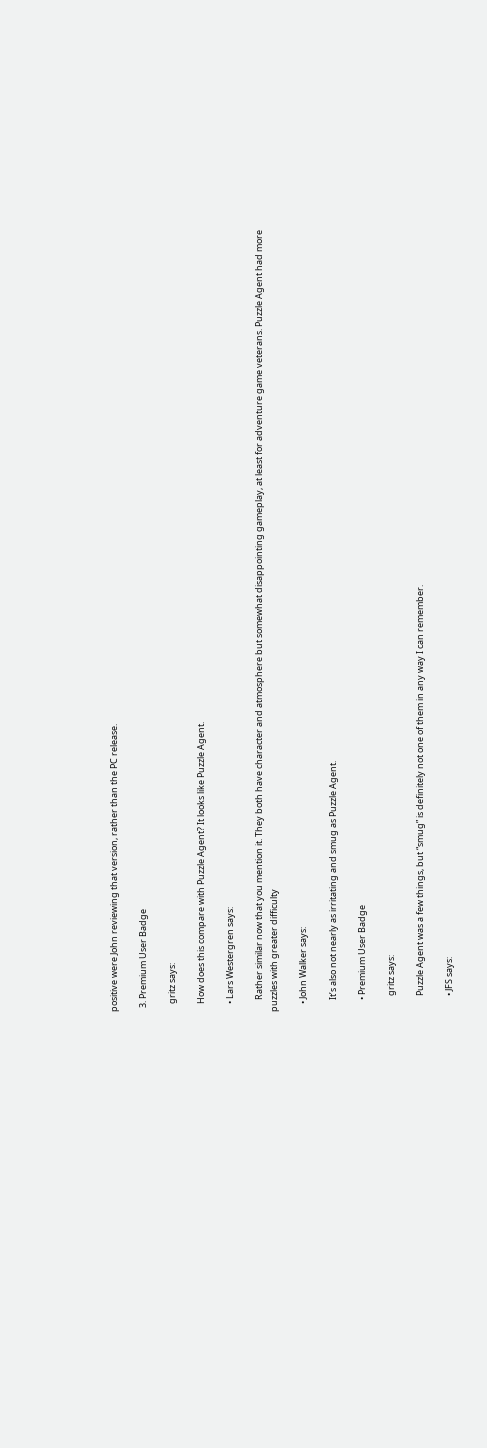positive were John reviewing that version, rather than the PC release.

  3. Premium User Badge

    gritz says:

    How does this compare with Puzzle Agent? It looks like Puzzle Agent.

    • Lars Westergren says:

      Rather similar now that you mention it. They both have character and atmosphere but somewhat disappointing gameplay, at least for adventure game veterans. Puzzle Agent had more puzzles with greater difficulty

    • John Walker says:

      It’s also not nearly as irritating and smug as Puzzle Agent.

      • Premium User Badge

        gritz says:

        Puzzle Agent was a few things, but “smug” is definitely not one of them in any way I can remember.

        • JFS says: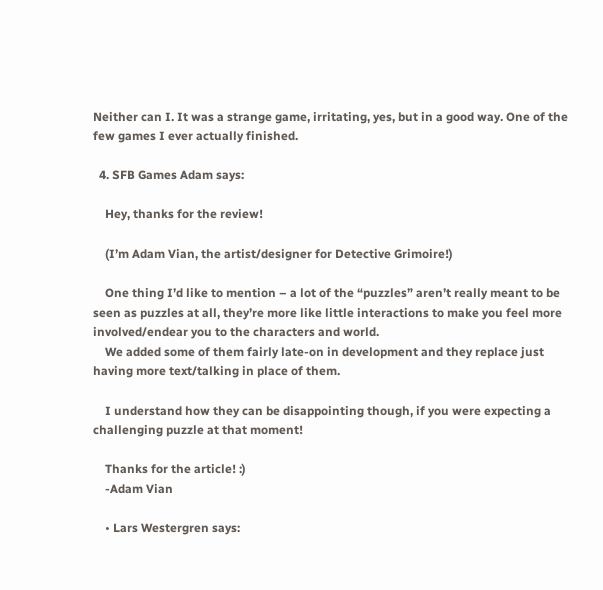Neither can I. It was a strange game, irritating, yes, but in a good way. One of the few games I ever actually finished.

  4. SFB Games Adam says:

    Hey, thanks for the review!

    (I’m Adam Vian, the artist/designer for Detective Grimoire!)

    One thing I’d like to mention – a lot of the “puzzles” aren’t really meant to be seen as puzzles at all, they’re more like little interactions to make you feel more involved/endear you to the characters and world.
    We added some of them fairly late-on in development and they replace just having more text/talking in place of them.

    I understand how they can be disappointing though, if you were expecting a challenging puzzle at that moment!

    Thanks for the article! :)
    -Adam Vian

    • Lars Westergren says: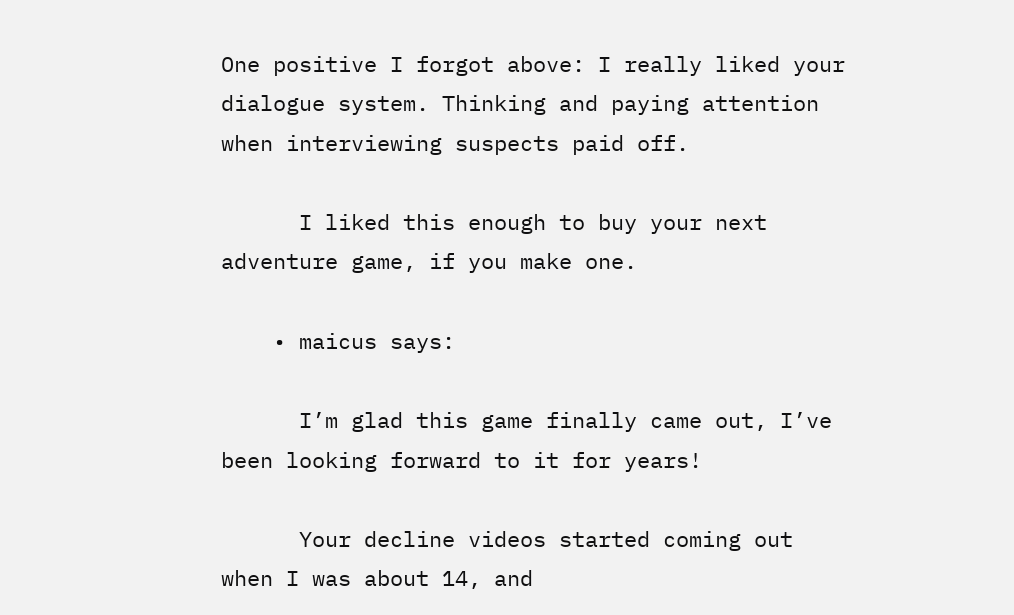One positive I forgot above: I really liked your dialogue system. Thinking and paying attention when interviewing suspects paid off.

      I liked this enough to buy your next adventure game, if you make one.

    • maicus says:

      I’m glad this game finally came out, I’ve been looking forward to it for years!

      Your decline videos started coming out when I was about 14, and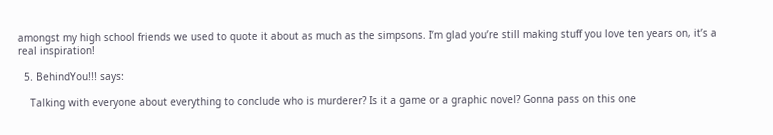amongst my high school friends we used to quote it about as much as the simpsons. I’m glad you’re still making stuff you love ten years on, it’s a real inspiration!

  5. BehindYou!!! says:

    Talking with everyone about everything to conclude who is murderer? Is it a game or a graphic novel? Gonna pass on this one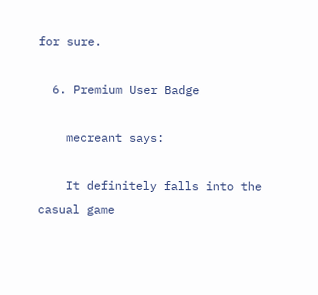for sure.

  6. Premium User Badge

    mecreant says:

    It definitely falls into the casual game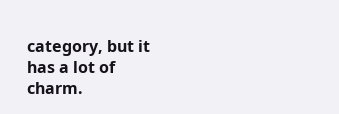category, but it has a lot of charm.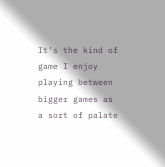It’s the kind of game I enjoy playing between bigger games as a sort of palate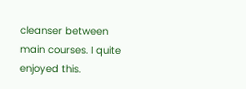cleanser between main courses. I quite enjoyed this.